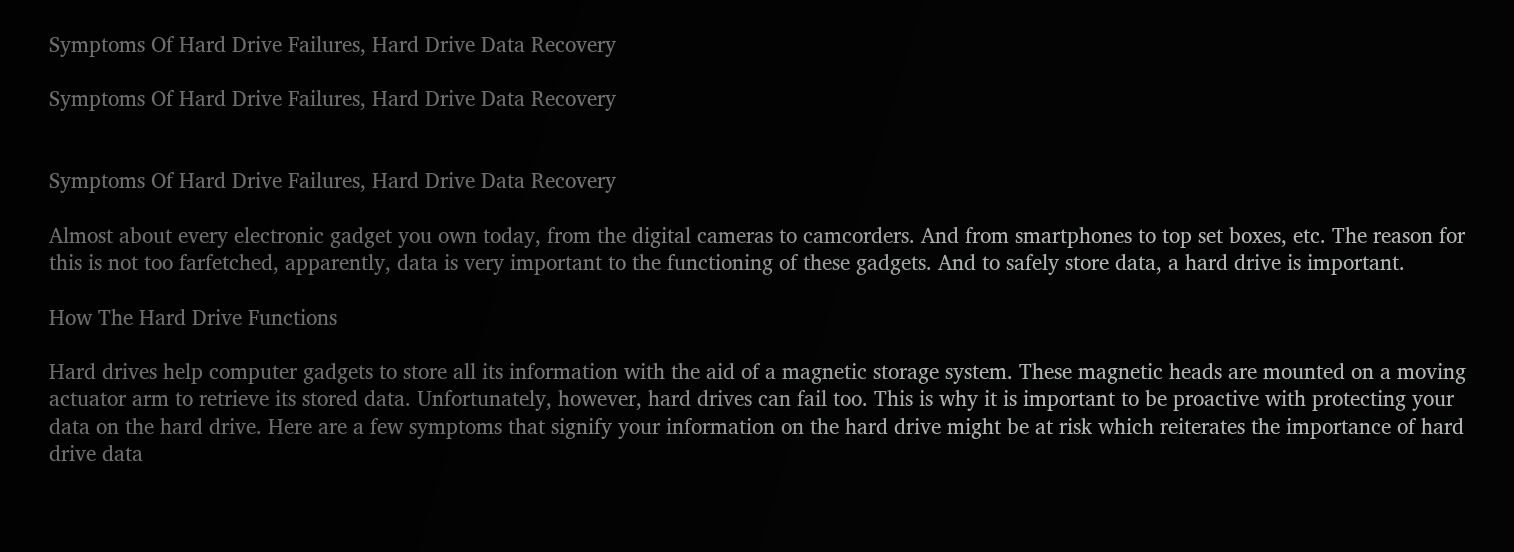Symptoms Of Hard Drive Failures, Hard Drive Data Recovery

Symptoms Of Hard Drive Failures, Hard Drive Data Recovery


Symptoms Of Hard Drive Failures, Hard Drive Data Recovery

Almost about every electronic gadget you own today, from the digital cameras to camcorders. And from smartphones to top set boxes, etc. The reason for this is not too farfetched, apparently, data is very important to the functioning of these gadgets. And to safely store data, a hard drive is important.

How The Hard Drive Functions

Hard drives help computer gadgets to store all its information with the aid of a magnetic storage system. These magnetic heads are mounted on a moving actuator arm to retrieve its stored data. Unfortunately, however, hard drives can fail too. This is why it is important to be proactive with protecting your data on the hard drive. Here are a few symptoms that signify your information on the hard drive might be at risk which reiterates the importance of hard drive data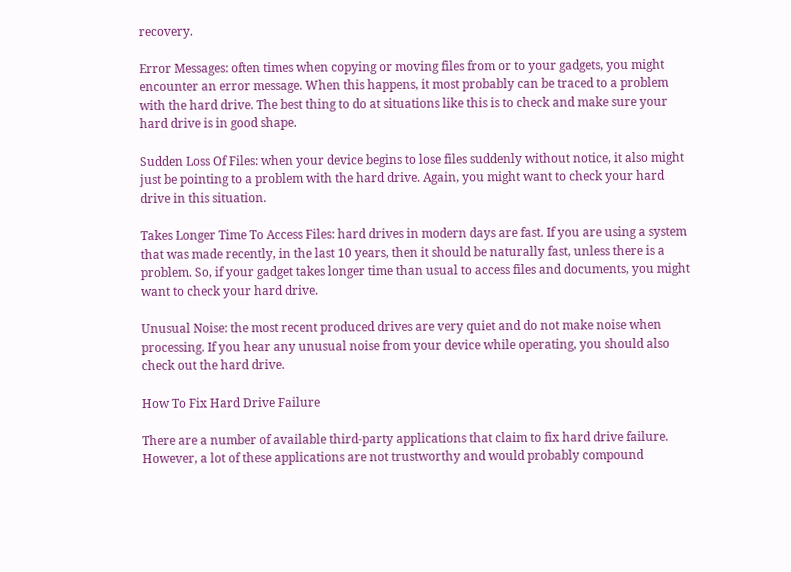recovery.

Error Messages: often times when copying or moving files from or to your gadgets, you might encounter an error message. When this happens, it most probably can be traced to a problem with the hard drive. The best thing to do at situations like this is to check and make sure your hard drive is in good shape.

Sudden Loss Of Files: when your device begins to lose files suddenly without notice, it also might just be pointing to a problem with the hard drive. Again, you might want to check your hard drive in this situation.

Takes Longer Time To Access Files: hard drives in modern days are fast. If you are using a system that was made recently, in the last 10 years, then it should be naturally fast, unless there is a problem. So, if your gadget takes longer time than usual to access files and documents, you might want to check your hard drive.

Unusual Noise: the most recent produced drives are very quiet and do not make noise when processing. If you hear any unusual noise from your device while operating, you should also check out the hard drive.

How To Fix Hard Drive Failure

There are a number of available third-party applications that claim to fix hard drive failure. However, a lot of these applications are not trustworthy and would probably compound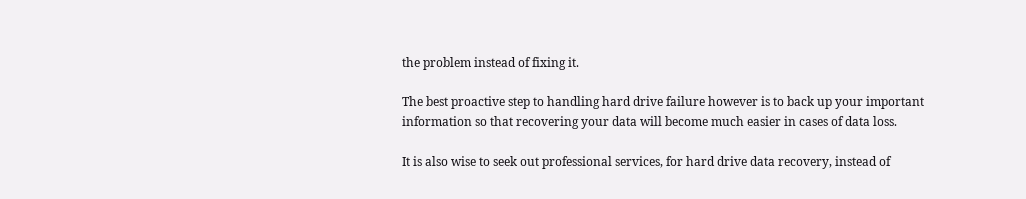the problem instead of fixing it.

The best proactive step to handling hard drive failure however is to back up your important information so that recovering your data will become much easier in cases of data loss.

It is also wise to seek out professional services, for hard drive data recovery, instead of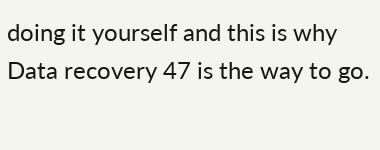doing it yourself and this is why Data recovery 47 is the way to go.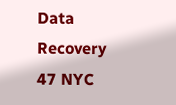Data Recovery 47 NYC